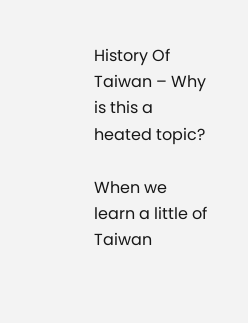History Of Taiwan – Why is this a heated topic?

When we learn a little of Taiwan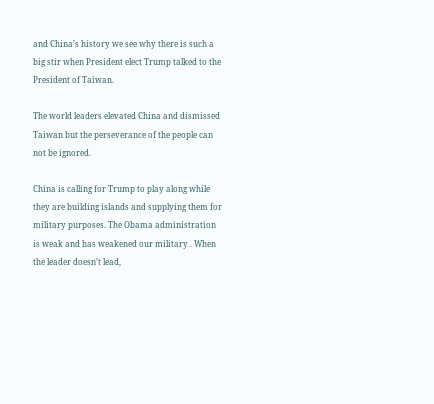and China’s history we see why there is such a big stir when President elect Trump talked to the President of Taiwan.

The world leaders elevated China and dismissed Taiwan but the perseverance of the people can not be ignored.

China is calling for Trump to play along while they are building islands and supplying them for military purposes. The Obama administration is weak and has weakened our military . When the leader doesn’t lead,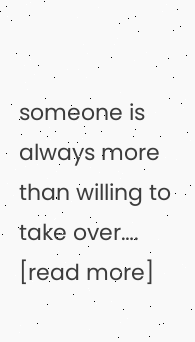someone is always more than willing to take over…. [read more]